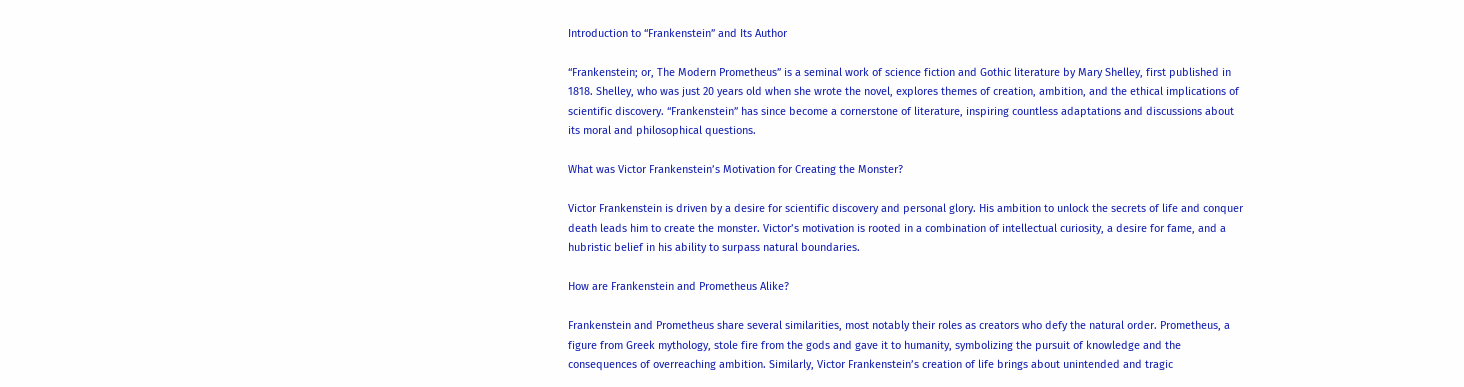Introduction to “Frankenstein” and Its Author

“Frankenstein; or, The Modern Prometheus” is a seminal work of science fiction and Gothic literature by Mary Shelley, first published in 1818. Shelley, who was just 20 years old when she wrote the novel, explores themes of creation, ambition, and the ethical implications of scientific discovery. “Frankenstein” has since become a cornerstone of literature, inspiring countless adaptations and discussions about its moral and philosophical questions.

What was Victor Frankenstein’s Motivation for Creating the Monster?

Victor Frankenstein is driven by a desire for scientific discovery and personal glory. His ambition to unlock the secrets of life and conquer death leads him to create the monster. Victor’s motivation is rooted in a combination of intellectual curiosity, a desire for fame, and a hubristic belief in his ability to surpass natural boundaries.

How are Frankenstein and Prometheus Alike?

Frankenstein and Prometheus share several similarities, most notably their roles as creators who defy the natural order. Prometheus, a figure from Greek mythology, stole fire from the gods and gave it to humanity, symbolizing the pursuit of knowledge and the consequences of overreaching ambition. Similarly, Victor Frankenstein’s creation of life brings about unintended and tragic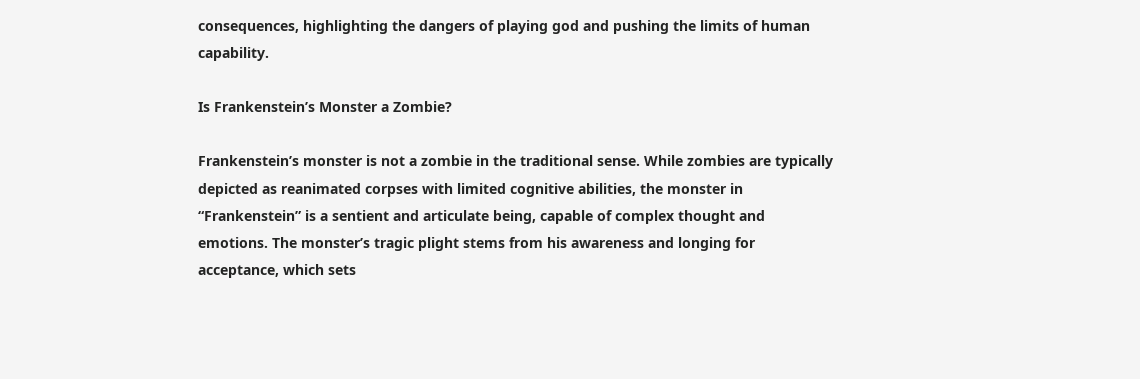consequences, highlighting the dangers of playing god and pushing the limits of human capability.

Is Frankenstein’s Monster a Zombie?

Frankenstein’s monster is not a zombie in the traditional sense. While zombies are typically depicted as reanimated corpses with limited cognitive abilities, the monster in “Frankenstein” is a sentient and articulate being, capable of complex thought and emotions. The monster’s tragic plight stems from his awareness and longing for acceptance, which sets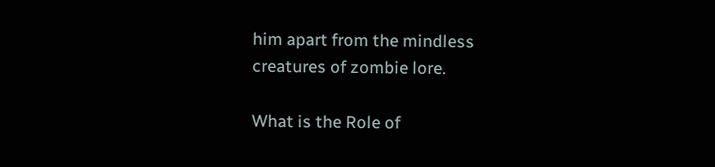him apart from the mindless creatures of zombie lore.

What is the Role of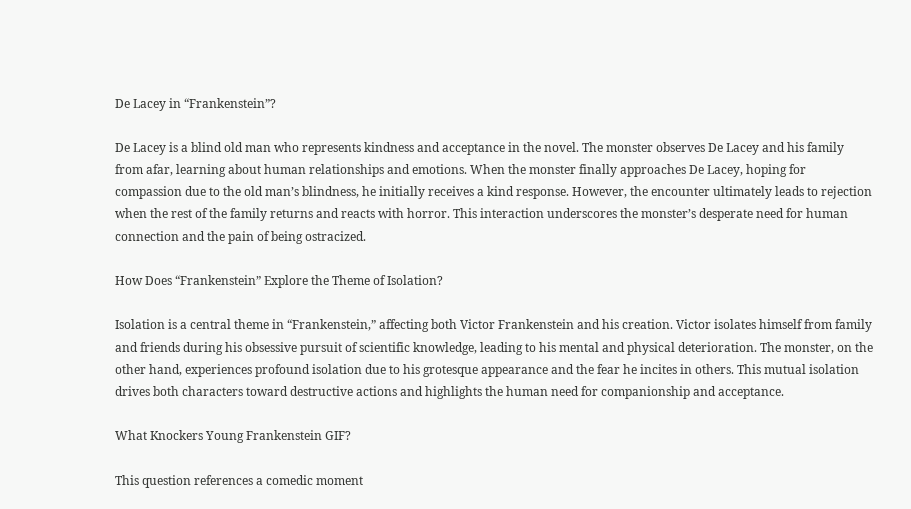De Lacey in “Frankenstein”?

De Lacey is a blind old man who represents kindness and acceptance in the novel. The monster observes De Lacey and his family from afar, learning about human relationships and emotions. When the monster finally approaches De Lacey, hoping for compassion due to the old man’s blindness, he initially receives a kind response. However, the encounter ultimately leads to rejection when the rest of the family returns and reacts with horror. This interaction underscores the monster’s desperate need for human connection and the pain of being ostracized.

How Does “Frankenstein” Explore the Theme of Isolation?

Isolation is a central theme in “Frankenstein,” affecting both Victor Frankenstein and his creation. Victor isolates himself from family and friends during his obsessive pursuit of scientific knowledge, leading to his mental and physical deterioration. The monster, on the other hand, experiences profound isolation due to his grotesque appearance and the fear he incites in others. This mutual isolation drives both characters toward destructive actions and highlights the human need for companionship and acceptance.

What Knockers Young Frankenstein GIF?

This question references a comedic moment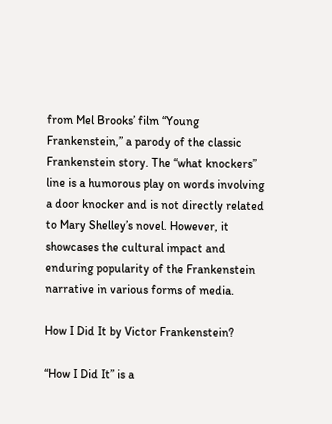from Mel Brooks’ film “Young Frankenstein,” a parody of the classic Frankenstein story. The “what knockers” line is a humorous play on words involving a door knocker and is not directly related to Mary Shelley’s novel. However, it showcases the cultural impact and enduring popularity of the Frankenstein narrative in various forms of media.

How I Did It by Victor Frankenstein?

“How I Did It” is a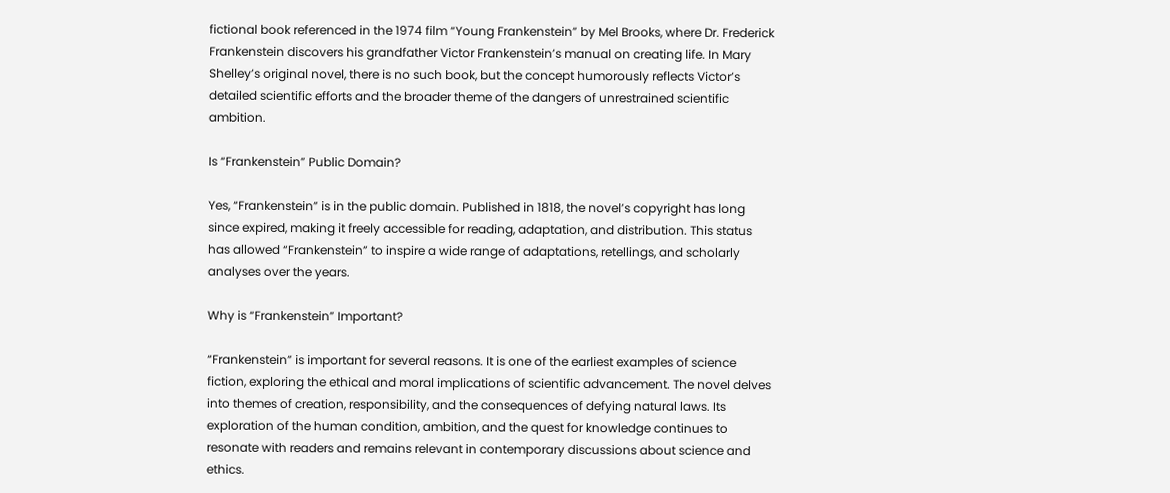fictional book referenced in the 1974 film “Young Frankenstein” by Mel Brooks, where Dr. Frederick Frankenstein discovers his grandfather Victor Frankenstein’s manual on creating life. In Mary Shelley’s original novel, there is no such book, but the concept humorously reflects Victor’s detailed scientific efforts and the broader theme of the dangers of unrestrained scientific ambition.

Is “Frankenstein” Public Domain?

Yes, “Frankenstein” is in the public domain. Published in 1818, the novel’s copyright has long since expired, making it freely accessible for reading, adaptation, and distribution. This status has allowed “Frankenstein” to inspire a wide range of adaptations, retellings, and scholarly analyses over the years.

Why is “Frankenstein” Important?

“Frankenstein” is important for several reasons. It is one of the earliest examples of science fiction, exploring the ethical and moral implications of scientific advancement. The novel delves into themes of creation, responsibility, and the consequences of defying natural laws. Its exploration of the human condition, ambition, and the quest for knowledge continues to resonate with readers and remains relevant in contemporary discussions about science and ethics.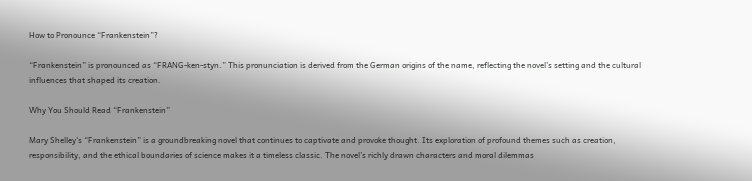How to Pronounce “Frankenstein”?

“Frankenstein” is pronounced as “FRANG-ken-styn.” This pronunciation is derived from the German origins of the name, reflecting the novel’s setting and the cultural influences that shaped its creation.

Why You Should Read “Frankenstein”

Mary Shelley’s “Frankenstein” is a groundbreaking novel that continues to captivate and provoke thought. Its exploration of profound themes such as creation, responsibility, and the ethical boundaries of science makes it a timeless classic. The novel’s richly drawn characters and moral dilemmas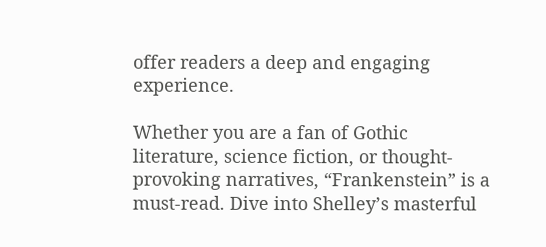offer readers a deep and engaging experience.

Whether you are a fan of Gothic literature, science fiction, or thought-provoking narratives, “Frankenstein” is a must-read. Dive into Shelley’s masterful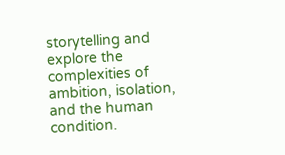storytelling and explore the complexities of ambition, isolation, and the human condition.